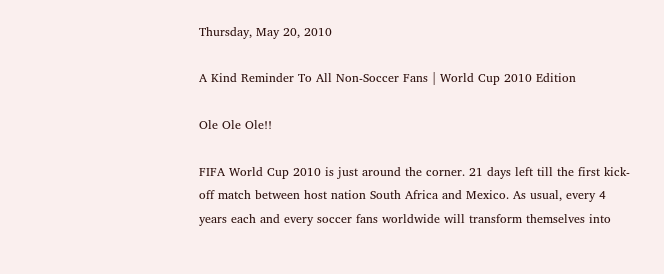Thursday, May 20, 2010

A Kind Reminder To All Non-Soccer Fans | World Cup 2010 Edition

Ole Ole Ole!!

FIFA World Cup 2010 is just around the corner. 21 days left till the first kick-off match between host nation South Africa and Mexico. As usual, every 4 years each and every soccer fans worldwide will transform themselves into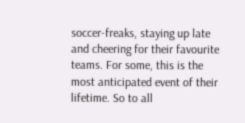soccer-freaks, staying up late and cheering for their favourite teams. For some, this is the most anticipated event of their lifetime. So to all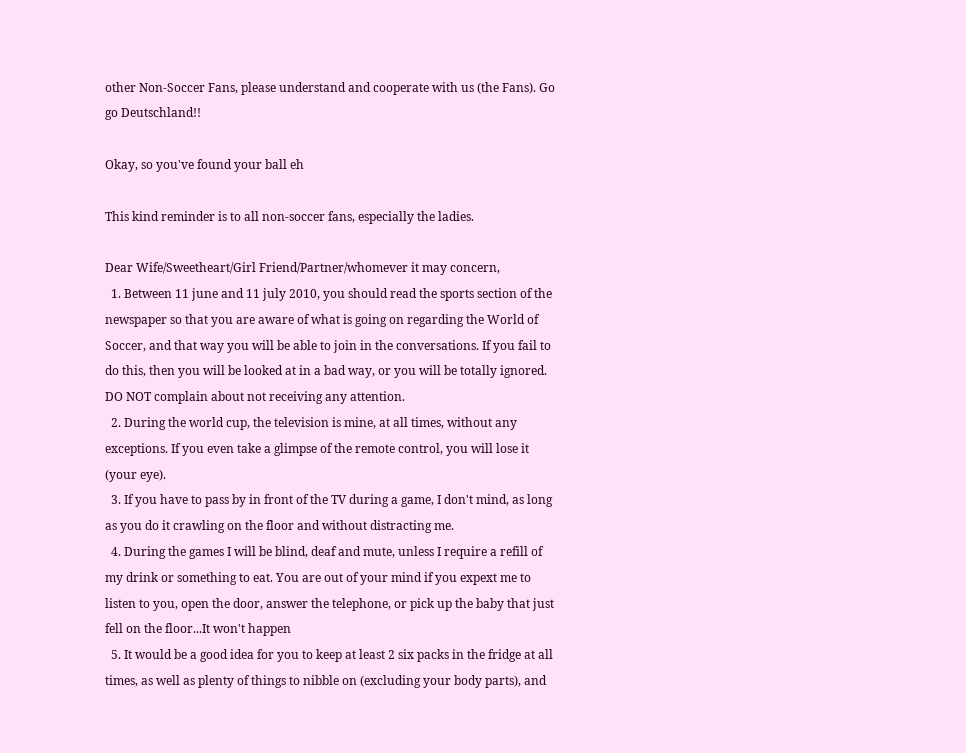other Non-Soccer Fans, please understand and cooperate with us (the Fans). Go go Deutschland!!

Okay, so you've found your ball eh

This kind reminder is to all non-soccer fans, especially the ladies.

Dear Wife/Sweetheart/Girl Friend/Partner/whomever it may concern,
  1. Between 11 june and 11 july 2010, you should read the sports section of the newspaper so that you are aware of what is going on regarding the World of Soccer, and that way you will be able to join in the conversations. If you fail to do this, then you will be looked at in a bad way, or you will be totally ignored. DO NOT complain about not receiving any attention.
  2. During the world cup, the television is mine, at all times, without any exceptions. If you even take a glimpse of the remote control, you will lose it (your eye).
  3. If you have to pass by in front of the TV during a game, I don't mind, as long as you do it crawling on the floor and without distracting me.
  4. During the games I will be blind, deaf and mute, unless I require a refill of my drink or something to eat. You are out of your mind if you expext me to listen to you, open the door, answer the telephone, or pick up the baby that just fell on the floor...It won't happen
  5. It would be a good idea for you to keep at least 2 six packs in the fridge at all times, as well as plenty of things to nibble on (excluding your body parts), and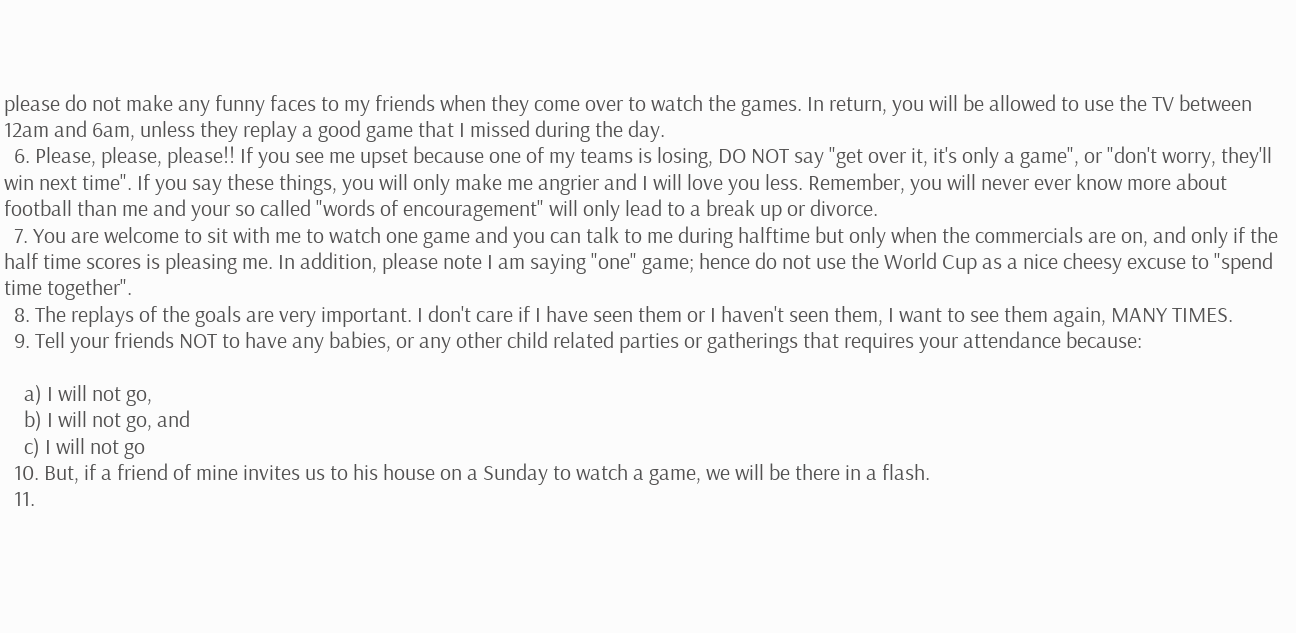please do not make any funny faces to my friends when they come over to watch the games. In return, you will be allowed to use the TV between 12am and 6am, unless they replay a good game that I missed during the day.
  6. Please, please, please!! If you see me upset because one of my teams is losing, DO NOT say "get over it, it's only a game", or "don't worry, they'll win next time". If you say these things, you will only make me angrier and I will love you less. Remember, you will never ever know more about football than me and your so called "words of encouragement" will only lead to a break up or divorce.
  7. You are welcome to sit with me to watch one game and you can talk to me during halftime but only when the commercials are on, and only if the half time scores is pleasing me. In addition, please note I am saying "one" game; hence do not use the World Cup as a nice cheesy excuse to "spend time together".
  8. The replays of the goals are very important. I don't care if I have seen them or I haven't seen them, I want to see them again, MANY TIMES.
  9. Tell your friends NOT to have any babies, or any other child related parties or gatherings that requires your attendance because:

    a) I will not go,
    b) I will not go, and
    c) I will not go
  10. But, if a friend of mine invites us to his house on a Sunday to watch a game, we will be there in a flash.
  11.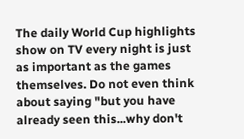The daily World Cup highlights show on TV every night is just as important as the games themselves. Do not even think about saying "but you have already seen this...why don't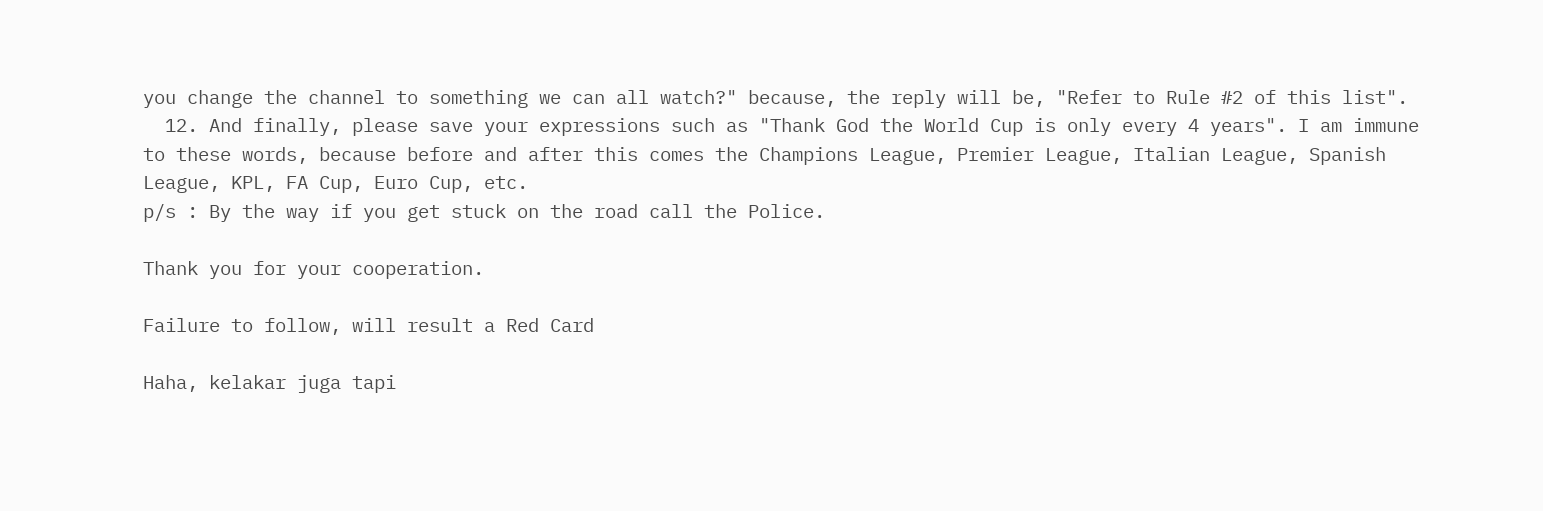you change the channel to something we can all watch?" because, the reply will be, "Refer to Rule #2 of this list".
  12. And finally, please save your expressions such as "Thank God the World Cup is only every 4 years". I am immune to these words, because before and after this comes the Champions League, Premier League, Italian League, Spanish League, KPL, FA Cup, Euro Cup, etc.
p/s : By the way if you get stuck on the road call the Police.

Thank you for your cooperation.

Failure to follow, will result a Red Card

Haha, kelakar juga tapi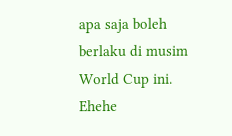apa saja boleh berlaku di musim World Cup ini. Ehehe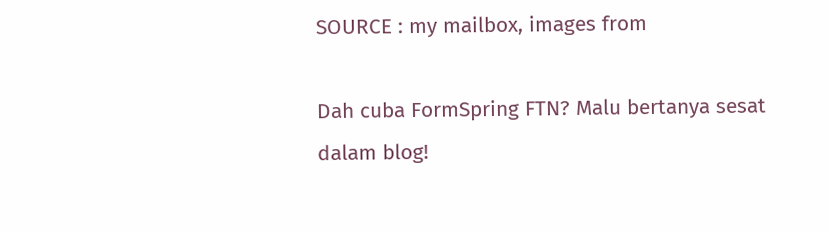SOURCE : my mailbox, images from

Dah cuba FormSpring FTN? Malu bertanya sesat dalam blog!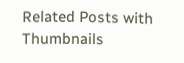Related Posts with Thumbnails